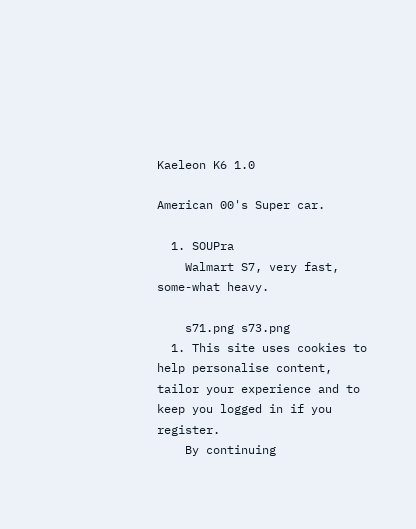Kaeleon K6 1.0

American 00's Super car.

  1. SOUPra
    Walmart S7, very fast, some-what heavy.

    s71.png s73.png
  1. This site uses cookies to help personalise content, tailor your experience and to keep you logged in if you register.
    By continuing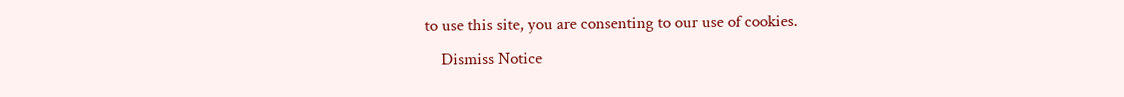to use this site, you are consenting to our use of cookies.
    Dismiss Notice